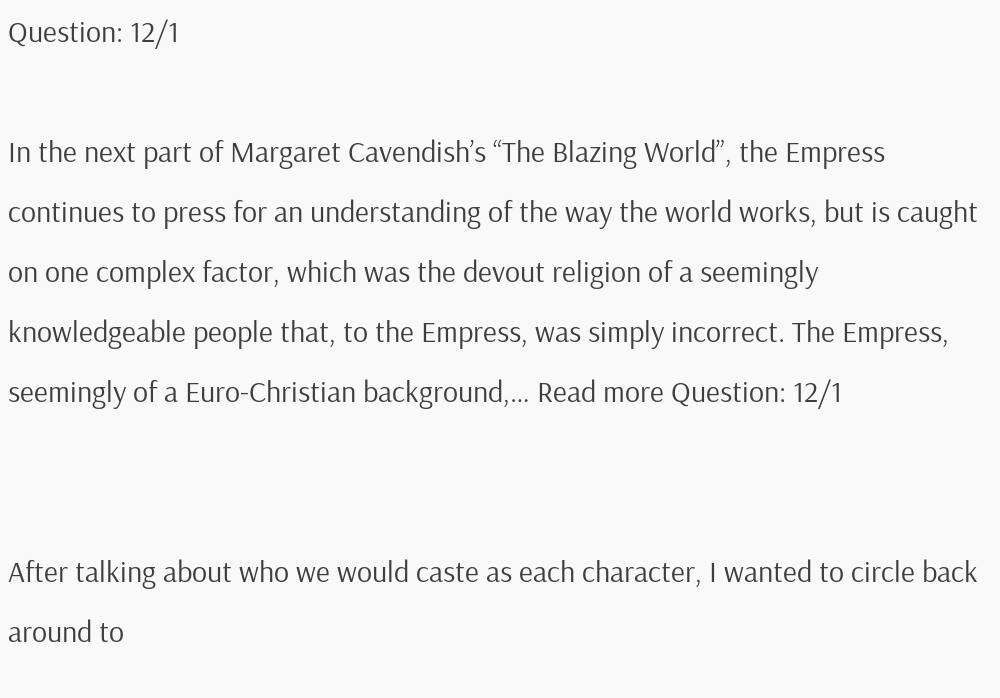Question: 12/1

In the next part of Margaret Cavendish’s “The Blazing World”, the Empress continues to press for an understanding of the way the world works, but is caught on one complex factor, which was the devout religion of a seemingly knowledgeable people that, to the Empress, was simply incorrect. The Empress, seemingly of a Euro-Christian background,… Read more Question: 12/1


After talking about who we would caste as each character, I wanted to circle back around to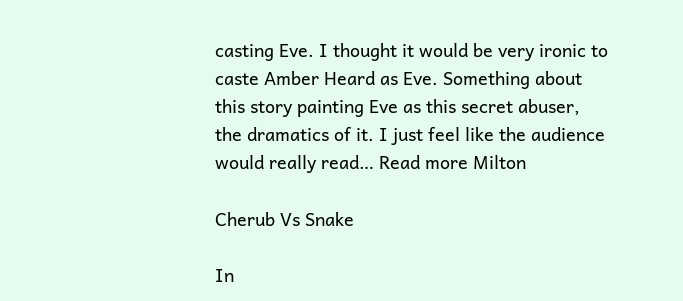casting Eve. I thought it would be very ironic to caste Amber Heard as Eve. Something about this story painting Eve as this secret abuser, the dramatics of it. I just feel like the audience would really read… Read more Milton

Cherub Vs Snake

In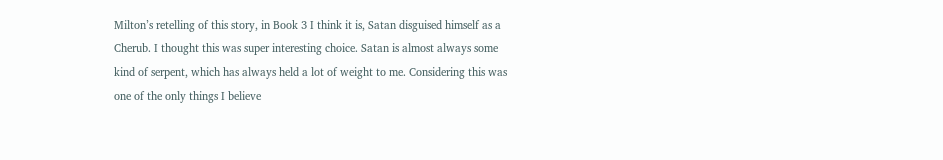Milton’s retelling of this story, in Book 3 I think it is, Satan disguised himself as a Cherub. I thought this was super interesting choice. Satan is almost always some kind of serpent, which has always held a lot of weight to me. Considering this was one of the only things I believe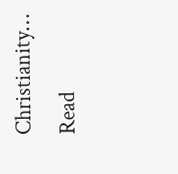Christianity… Read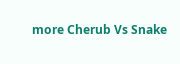more Cherub Vs Snake